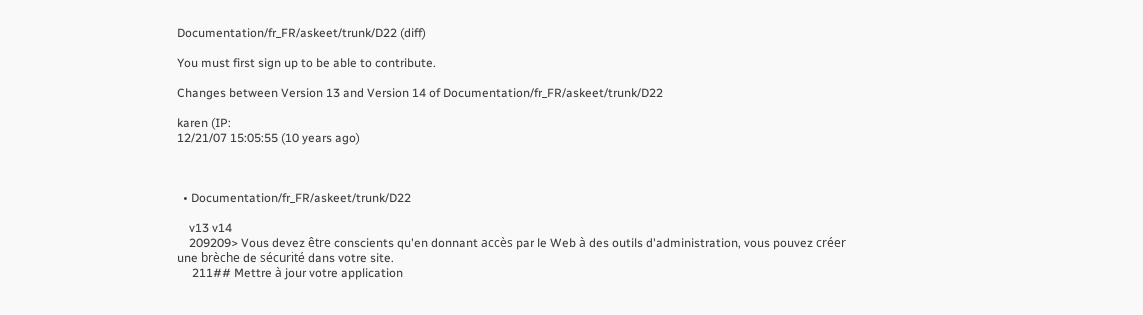Documentation/fr_FR/askeet/trunk/D22 (diff)

You must first sign up to be able to contribute.

Changes between Version 13 and Version 14 of Documentation/fr_FR/askeet/trunk/D22

karen (IP:
12/21/07 15:05:55 (10 years ago)



  • Documentation/fr_FR/askeet/trunk/D22

    v13 v14
    209209> Vous devez être conscients qu'en donnant accès par le Web à des outils d'administration, vous pouvez créer une brèche de sécurité dans votre site.
     211## Mettre à jour votre application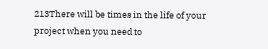213There will be times in the life of your project when you need to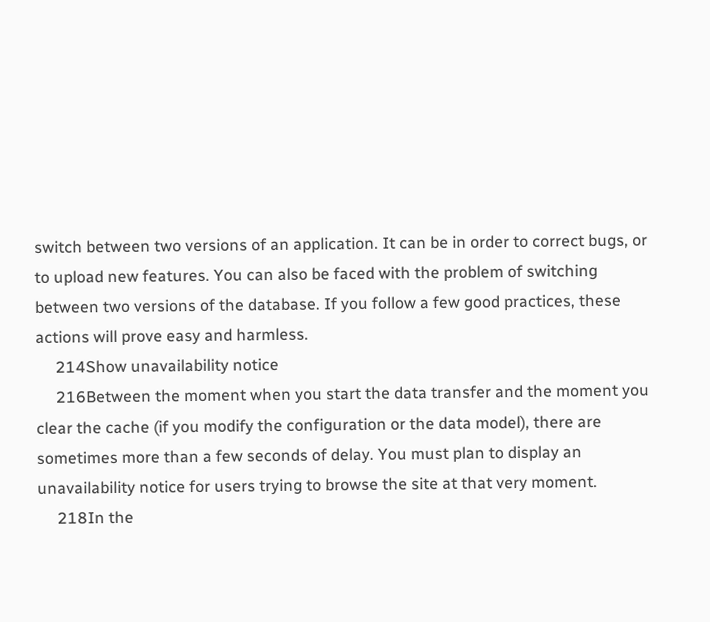switch between two versions of an application. It can be in order to correct bugs, or to upload new features. You can also be faced with the problem of switching between two versions of the database. If you follow a few good practices, these actions will prove easy and harmless.
     214Show unavailability notice
     216Between the moment when you start the data transfer and the moment you clear the cache (if you modify the configuration or the data model), there are sometimes more than a few seconds of delay. You must plan to display an unavailability notice for users trying to browse the site at that very moment.
     218In the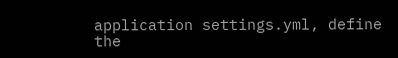application settings.yml, define the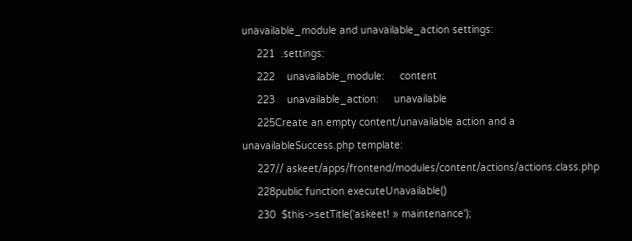unavailable_module and unavailable_action settings:
     221  .settings:
     222    unavailable_module:     content
     223    unavailable_action:     unavailable
     225Create an empty content/unavailable action and a unavailableSuccess.php template:
     227// askeet/apps/frontend/modules/content/actions/actions.class.php
     228public function executeUnavailable()
     230  $this->setTitle('askeet! » maintenance');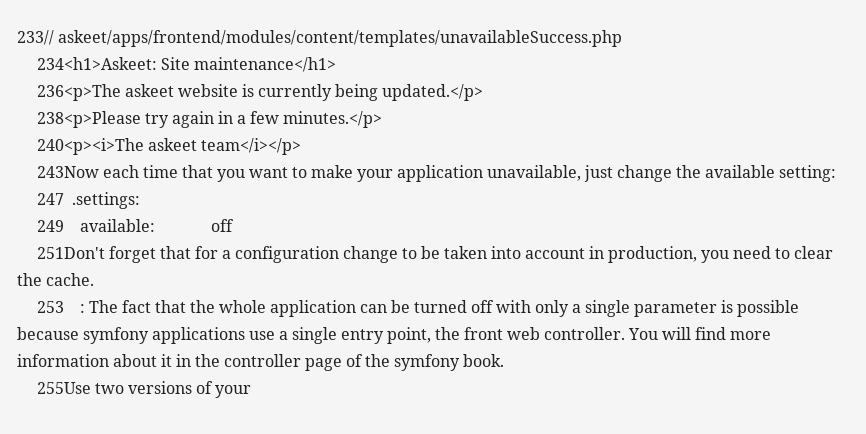233// askeet/apps/frontend/modules/content/templates/unavailableSuccess.php
     234<h1>Askeet: Site maintenance</h1>
     236<p>The askeet website is currently being updated.</p>
     238<p>Please try again in a few minutes.</p>
     240<p><i>The askeet team</i></p>
     243Now each time that you want to make your application unavailable, just change the available setting:
     247  .settings:
     249    available:              off
     251Don't forget that for a configuration change to be taken into account in production, you need to clear the cache.
     253    : The fact that the whole application can be turned off with only a single parameter is possible because symfony applications use a single entry point, the front web controller. You will find more information about it in the controller page of the symfony book.
     255Use two versions of your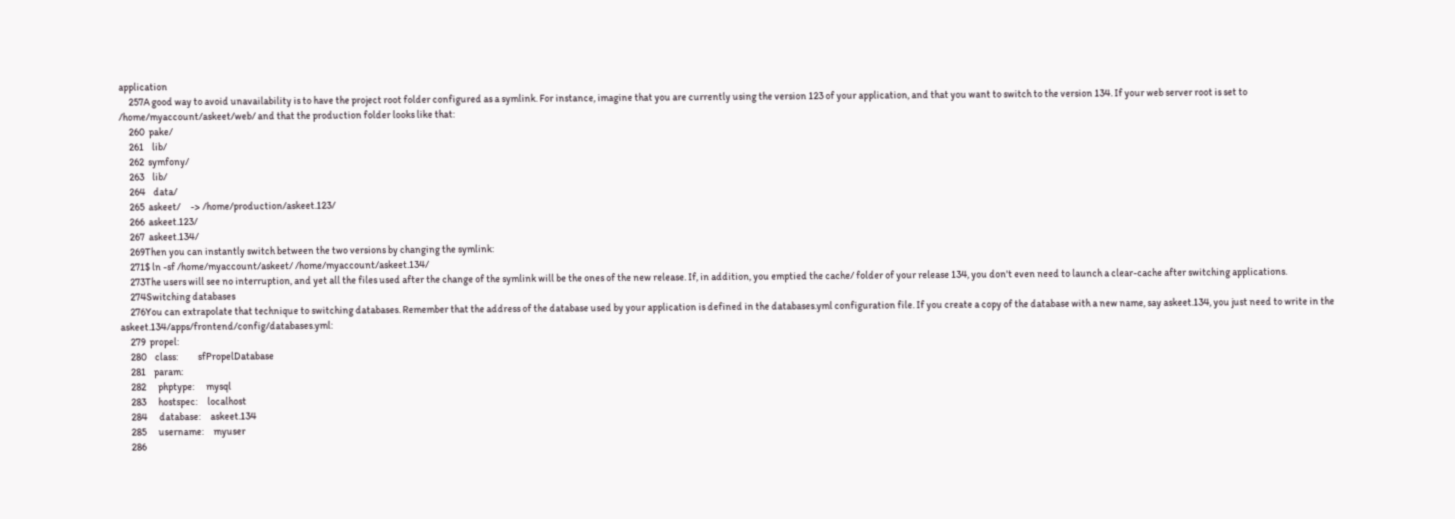application
     257A good way to avoid unavailability is to have the project root folder configured as a symlink. For instance, imagine that you are currently using the version 123 of your application, and that you want to switch to the version 134. If your web server root is set to /home/myaccount/askeet/web/ and that the production folder looks like that:
     260  pake/
     261    lib/
     262  symfony/
     263    lib/
     264    data/
     265  askeet/     -> /home/production/askeet.123/
     266  askeet.123/
     267  askeet.134/
     269Then you can instantly switch between the two versions by changing the symlink:
     271$ ln -sf /home/myaccount/askeet/ /home/myaccount/askeet.134/
     273The users will see no interruption, and yet all the files used after the change of the symlink will be the ones of the new release. If, in addition, you emptied the cache/ folder of your release 134, you don't even need to launch a clear-cache after switching applications.
     274Switching databases
     276You can extrapolate that technique to switching databases. Remember that the address of the database used by your application is defined in the databases.yml configuration file. If you create a copy of the database with a new name, say askeet.134, you just need to write in the askeet.134/apps/frontend/config/databases.yml:
     279  propel:
     280    class:          sfPropelDatabase
     281    param:
     282      phptype:      mysql
     283      hostspec:     localhost
     284      database:     askeet.134
     285      username:     myuser
     286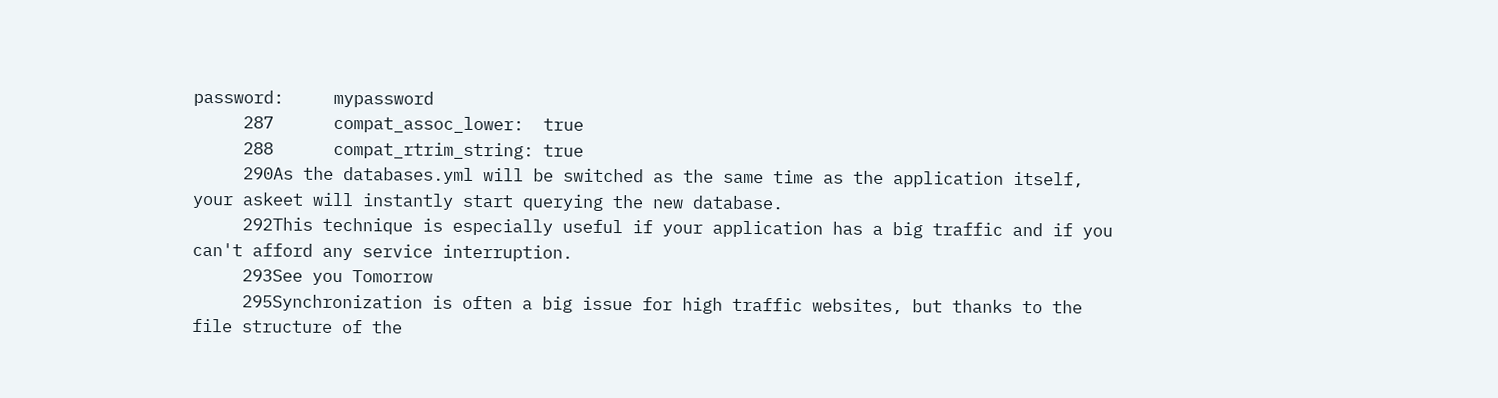password:     mypassword
     287      compat_assoc_lower:  true
     288      compat_rtrim_string: true
     290As the databases.yml will be switched as the same time as the application itself, your askeet will instantly start querying the new database.
     292This technique is especially useful if your application has a big traffic and if you can't afford any service interruption.
     293See you Tomorrow
     295Synchronization is often a big issue for high traffic websites, but thanks to the file structure of the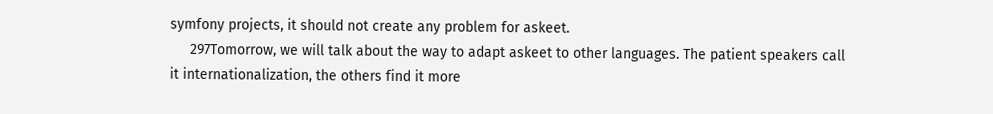symfony projects, it should not create any problem for askeet.
     297Tomorrow, we will talk about the way to adapt askeet to other languages. The patient speakers call it internationalization, the others find it more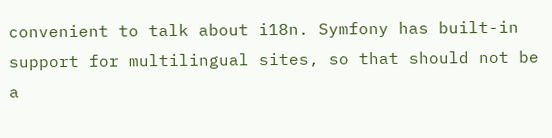convenient to talk about i18n. Symfony has built-in support for multilingual sites, so that should not be a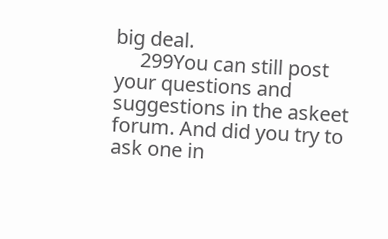big deal.
     299You can still post your questions and suggestions in the askeet forum. And did you try to ask one in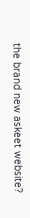the brand new askeet website?